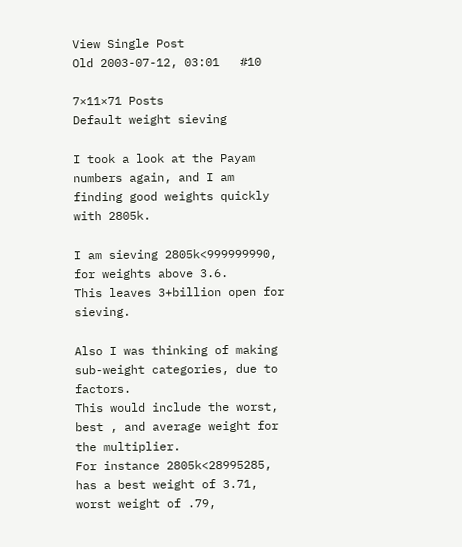View Single Post
Old 2003-07-12, 03:01   #10

7×11×71 Posts
Default weight sieving

I took a look at the Payam numbers again, and I am finding good weights quickly with 2805k.

I am sieving 2805k<999999990, for weights above 3.6.
This leaves 3+billion open for sieving.

Also I was thinking of making sub-weight categories, due to factors.
This would include the worst, best , and average weight for the multiplier.
For instance 2805k<28995285, has a best weight of 3.71, worst weight of .79,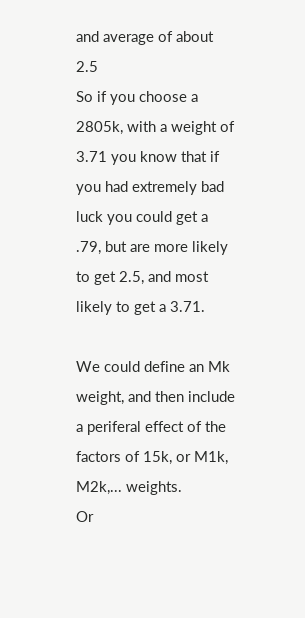and average of about 2.5
So if you choose a 2805k, with a weight of 3.71 you know that if you had extremely bad luck you could get a .79, but are more likely to get 2.5, and most likely to get a 3.71.

We could define an Mk weight, and then include a periferal effect of the factors of 15k, or M1k, M2k,... weights.
Or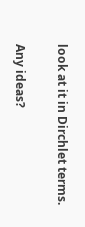look at it in Dirchlet terms.

Any ideas?